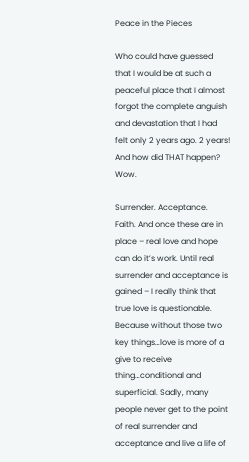Peace in the Pieces

Who could have guessed that I would be at such a peaceful place that I almost forgot the complete anguish and devastation that I had felt only 2 years ago. 2 years! And how did THAT happen? Wow.

Surrender. Acceptance. Faith. And once these are in place – real love and hope can do it’s work. Until real surrender and acceptance is gained – I really think that true love is questionable. Because without those two key things…love is more of a give to receive thing…conditional and superficial. Sadly, many people never get to the point of real surrender and acceptance and live a life of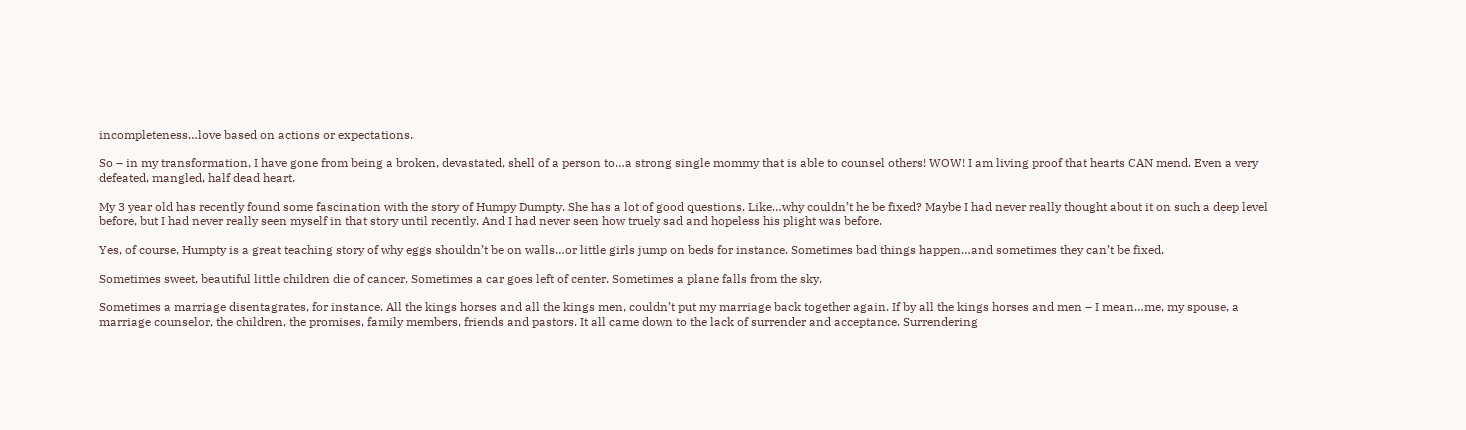incompleteness…love based on actions or expectations.

So – in my transformation, I have gone from being a broken, devastated, shell of a person to…a strong single mommy that is able to counsel others! WOW! I am living proof that hearts CAN mend. Even a very defeated, mangled, half dead heart.

My 3 year old has recently found some fascination with the story of Humpy Dumpty. She has a lot of good questions. Like…why couldn’t he be fixed? Maybe I had never really thought about it on such a deep level before, but I had never really seen myself in that story until recently. And I had never seen how truely sad and hopeless his plight was before.

Yes, of course, Humpty is a great teaching story of why eggs shouldn’t be on walls…or little girls jump on beds for instance. Sometimes bad things happen…and sometimes they can’t be fixed.

Sometimes sweet, beautiful little children die of cancer. Sometimes a car goes left of center. Sometimes a plane falls from the sky.

Sometimes a marriage disentagrates, for instance. All the kings horses and all the kings men, couldn’t put my marriage back together again. If by all the kings horses and men – I mean…me, my spouse, a marriage counselor, the children, the promises, family members, friends and pastors. It all came down to the lack of surrender and acceptance. Surrendering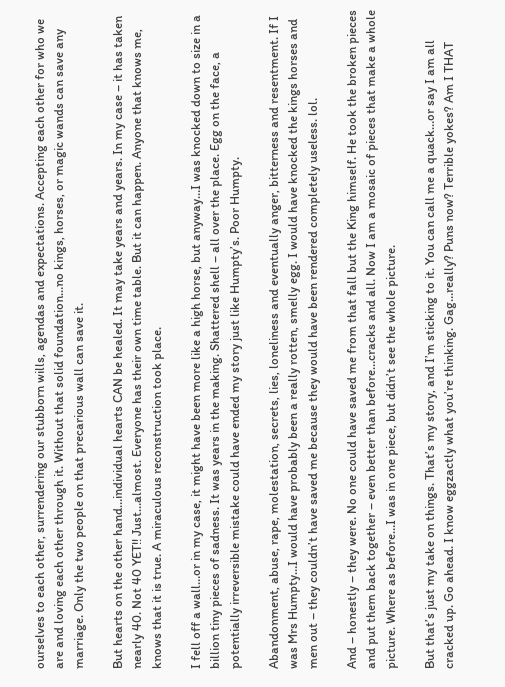ourselves to each other, surrendering our stubborn wills, agendas and expectations. Accepting each other for who we are and loving each other through it. Without that solid foundation…no kings, horses, or magic wands can save any marriage. Only the two people on that precarious wall can save it.

But hearts on the other hand…individual hearts CAN be healed. It may take years and years. In my case – it has taken nearly 40. Not 40 YET!! Just…almost. Everyone has their own time table. But it can happen. Anyone that knows me, knows that it is true. A miraculous reconstruction took place.

I fell off a wall…or in my case, it might have been more like a high horse, but anyway…I was knocked down to size in a billion tiny pieces of sadness. It was years in the making. Shattered shell – all over the place. Egg on the face, a potentially irreversible mistake could have ended my story just like Humpty’s. Poor Humpty.

Abandonment, abuse, rape, molestation, secrets, lies, loneliness and eventually anger, bitterness and resentment. If I was Mrs Humpty…I would have probably been a really rotten, smelly egg. I would have knocked the kings horses and men out – they couldn’t have saved me because they would have been rendered completely useless. lol.

And – honestly – they were. No one could have saved me from that fall but the King himself. He took the broken pieces and put them back together – even better than before…cracks and all. Now I am a mosaic of pieces that make a whole picture. Where as before…I was in one piece, but didn’t see the whole picture.

But that’s just my take on things. That’s my story, and I’m sticking to it. You can call me a quack…or say I am all cracked up. Go ahead. I know eggzactly what you’re thinking. Gag…really? Puns now? Terrible yokes? Am I THAT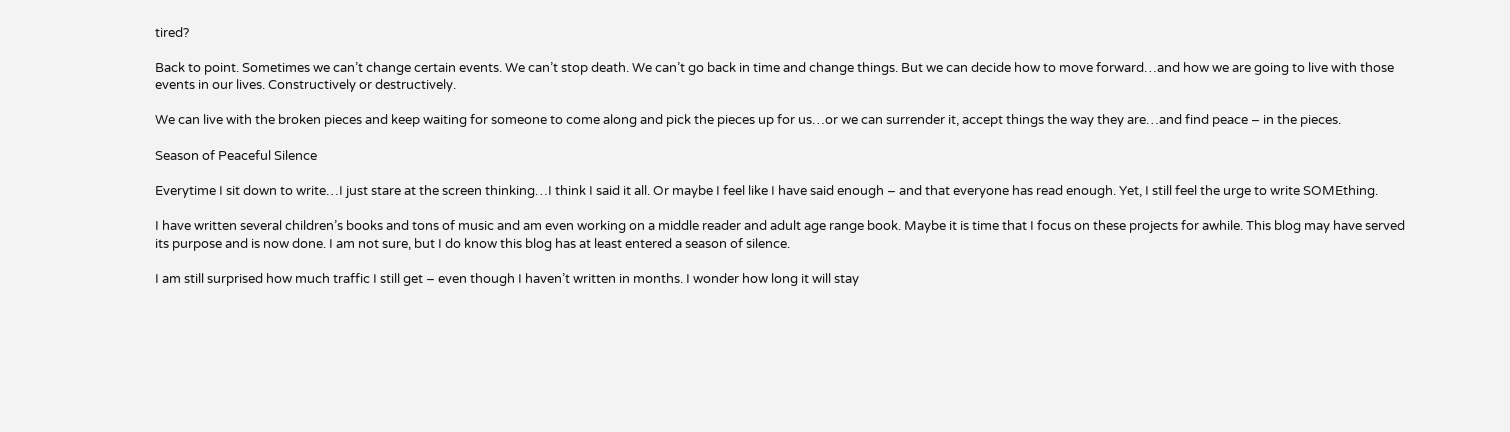tired?

Back to point. Sometimes we can’t change certain events. We can’t stop death. We can’t go back in time and change things. But we can decide how to move forward…and how we are going to live with those events in our lives. Constructively or destructively.

We can live with the broken pieces and keep waiting for someone to come along and pick the pieces up for us…or we can surrender it, accept things the way they are…and find peace – in the pieces.

Season of Peaceful Silence

Everytime I sit down to write…I just stare at the screen thinking…I think I said it all. Or maybe I feel like I have said enough – and that everyone has read enough. Yet, I still feel the urge to write SOMEthing.

I have written several children’s books and tons of music and am even working on a middle reader and adult age range book. Maybe it is time that I focus on these projects for awhile. This blog may have served its purpose and is now done. I am not sure, but I do know this blog has at least entered a season of silence.

I am still surprised how much traffic I still get – even though I haven’t written in months. I wonder how long it will stay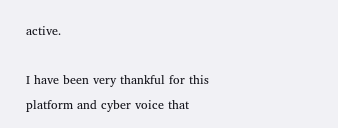active.

I have been very thankful for this platform and cyber voice that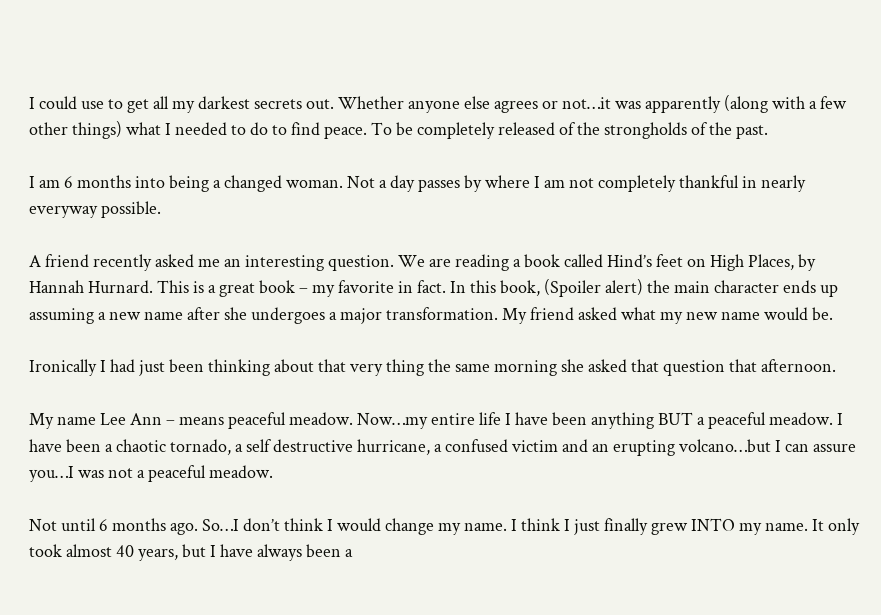I could use to get all my darkest secrets out. Whether anyone else agrees or not…it was apparently (along with a few other things) what I needed to do to find peace. To be completely released of the strongholds of the past.

I am 6 months into being a changed woman. Not a day passes by where I am not completely thankful in nearly everyway possible.

A friend recently asked me an interesting question. We are reading a book called Hind’s feet on High Places, by Hannah Hurnard. This is a great book – my favorite in fact. In this book, (Spoiler alert) the main character ends up assuming a new name after she undergoes a major transformation. My friend asked what my new name would be.

Ironically I had just been thinking about that very thing the same morning she asked that question that afternoon.

My name Lee Ann – means peaceful meadow. Now…my entire life I have been anything BUT a peaceful meadow. I have been a chaotic tornado, a self destructive hurricane, a confused victim and an erupting volcano…but I can assure you…I was not a peaceful meadow.

Not until 6 months ago. So…I don’t think I would change my name. I think I just finally grew INTO my name. It only took almost 40 years, but I have always been a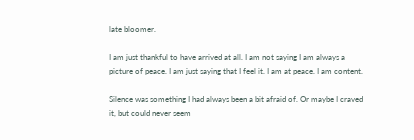late bloomer.

I am just thankful to have arrived at all. I am not saying I am always a picture of peace. I am just saying that I feel it. I am at peace. I am content.

Silence was something I had always been a bit afraid of. Or maybe I craved it, but could never seem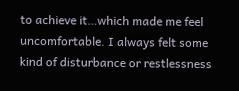to achieve it…which made me feel uncomfortable. I always felt some kind of disturbance or restlessness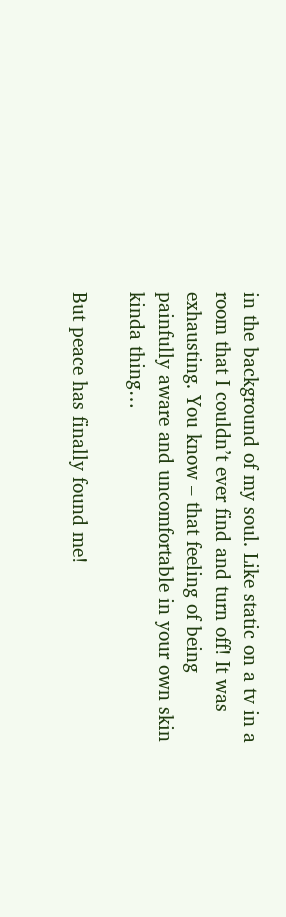in the background of my soul. Like static on a tv in a room that I couldn’t ever find and turn off! It was exhausting. You know – that feeling of being painfully aware and uncomfortable in your own skin kinda thing…

But peace has finally found me!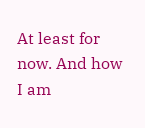At least for now. And how I am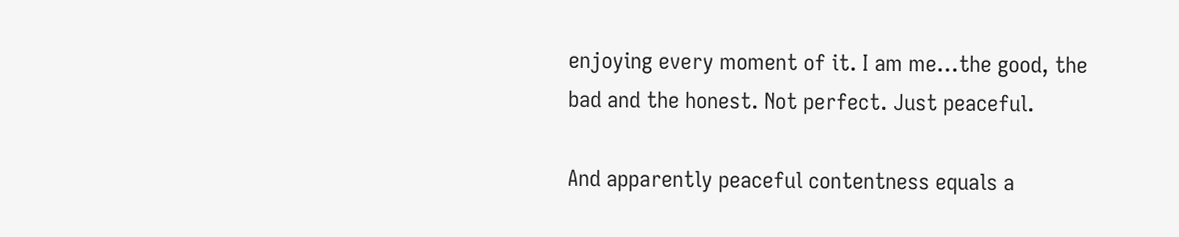enjoying every moment of it. I am me…the good, the bad and the honest. Not perfect. Just peaceful.

And apparently peaceful contentness equals a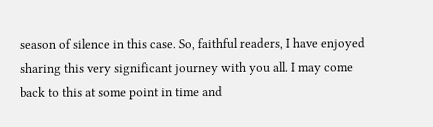season of silence in this case. So, faithful readers, I have enjoyed sharing this very significant journey with you all. I may come back to this at some point in time and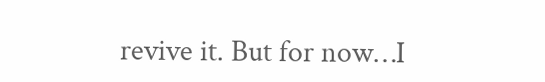revive it. But for now…I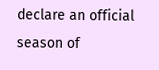declare an official season of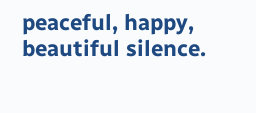peaceful, happy, beautiful silence.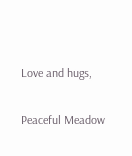Love and hugs,

Peaceful Meadow